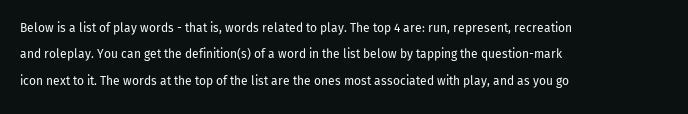Below is a list of play words - that is, words related to play. The top 4 are: run, represent, recreation and roleplay. You can get the definition(s) of a word in the list below by tapping the question-mark icon next to it. The words at the top of the list are the ones most associated with play, and as you go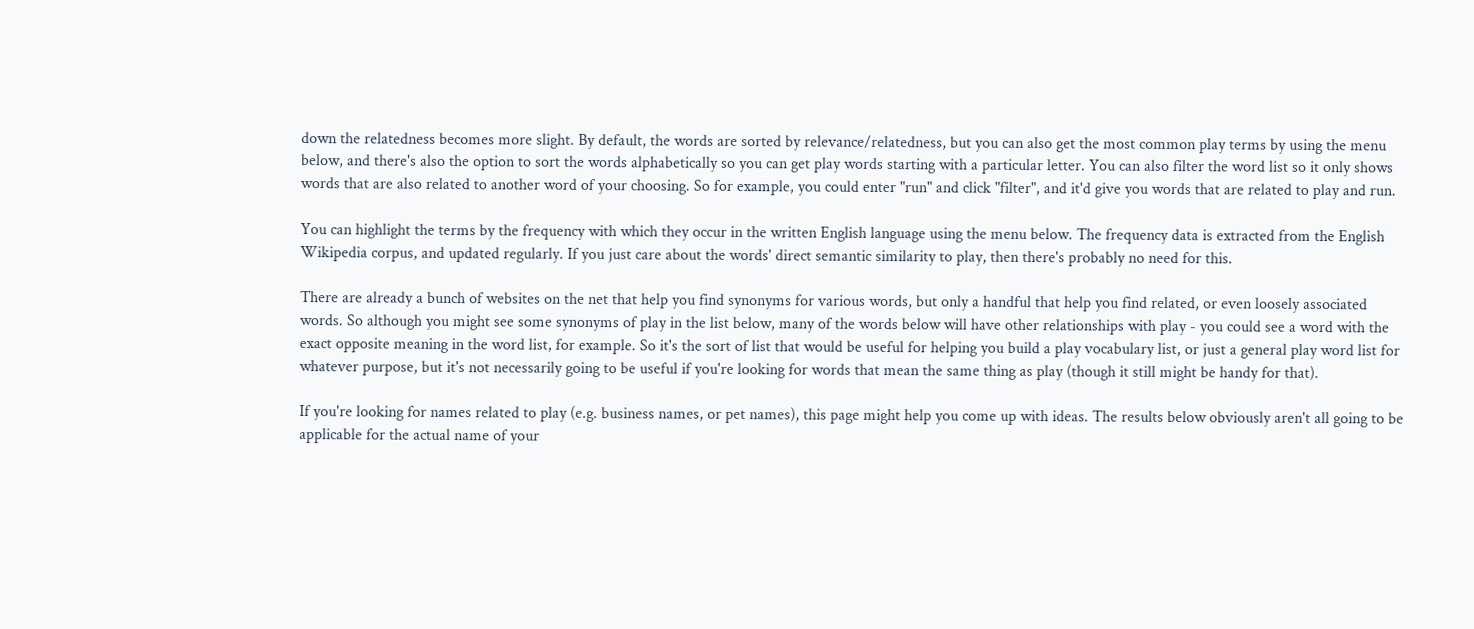down the relatedness becomes more slight. By default, the words are sorted by relevance/relatedness, but you can also get the most common play terms by using the menu below, and there's also the option to sort the words alphabetically so you can get play words starting with a particular letter. You can also filter the word list so it only shows words that are also related to another word of your choosing. So for example, you could enter "run" and click "filter", and it'd give you words that are related to play and run.

You can highlight the terms by the frequency with which they occur in the written English language using the menu below. The frequency data is extracted from the English Wikipedia corpus, and updated regularly. If you just care about the words' direct semantic similarity to play, then there's probably no need for this.

There are already a bunch of websites on the net that help you find synonyms for various words, but only a handful that help you find related, or even loosely associated words. So although you might see some synonyms of play in the list below, many of the words below will have other relationships with play - you could see a word with the exact opposite meaning in the word list, for example. So it's the sort of list that would be useful for helping you build a play vocabulary list, or just a general play word list for whatever purpose, but it's not necessarily going to be useful if you're looking for words that mean the same thing as play (though it still might be handy for that).

If you're looking for names related to play (e.g. business names, or pet names), this page might help you come up with ideas. The results below obviously aren't all going to be applicable for the actual name of your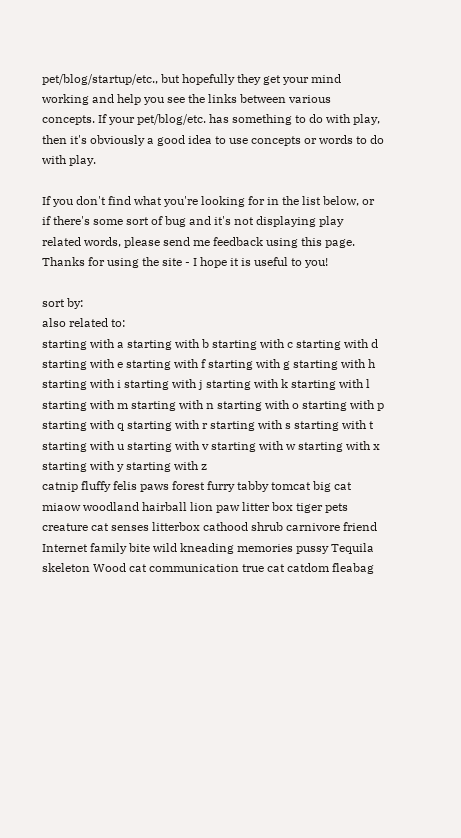pet/blog/startup/etc., but hopefully they get your mind working and help you see the links between various concepts. If your pet/blog/etc. has something to do with play, then it's obviously a good idea to use concepts or words to do with play.

If you don't find what you're looking for in the list below, or if there's some sort of bug and it's not displaying play related words, please send me feedback using this page. Thanks for using the site - I hope it is useful to you!

sort by:
also related to:
starting with a starting with b starting with c starting with d starting with e starting with f starting with g starting with h starting with i starting with j starting with k starting with l starting with m starting with n starting with o starting with p starting with q starting with r starting with s starting with t starting with u starting with v starting with w starting with x starting with y starting with z
catnip fluffy felis paws forest furry tabby tomcat big cat miaow woodland hairball lion paw litter box tiger pets creature cat senses litterbox cathood shrub carnivore friend Internet family bite wild kneading memories pussy Tequila skeleton Wood cat communication true cat catdom fleabag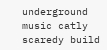underground music catly scaredy build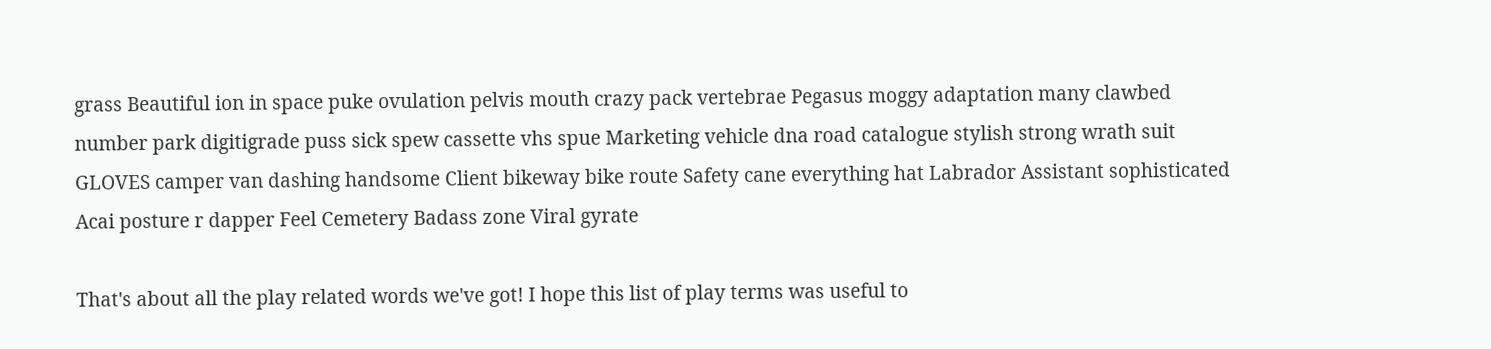grass Beautiful ion in space puke ovulation pelvis mouth crazy pack vertebrae Pegasus moggy adaptation many clawbed number park digitigrade puss sick spew cassette vhs spue Marketing vehicle dna road catalogue stylish strong wrath suit GLOVES camper van dashing handsome Client bikeway bike route Safety cane everything hat Labrador Assistant sophisticated Acai posture r dapper Feel Cemetery Badass zone Viral gyrate

That's about all the play related words we've got! I hope this list of play terms was useful to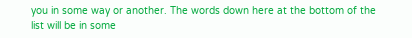you in some way or another. The words down here at the bottom of the list will be in some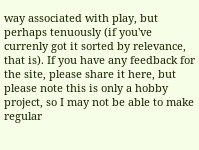way associated with play, but perhaps tenuously (if you've currenly got it sorted by relevance, that is). If you have any feedback for the site, please share it here, but please note this is only a hobby project, so I may not be able to make regular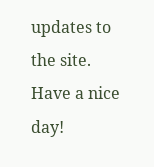updates to the site. Have a nice day!